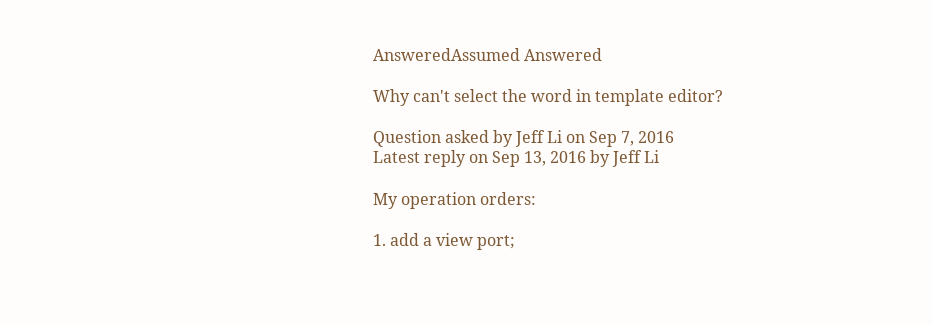AnsweredAssumed Answered

Why can't select the word in template editor?

Question asked by Jeff Li on Sep 7, 2016
Latest reply on Sep 13, 2016 by Jeff Li

My operation orders:

1. add a view port;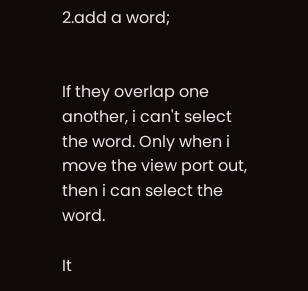2.add a word;


If they overlap one another, i can't select the word. Only when i move the view port out, then i can select the word.

It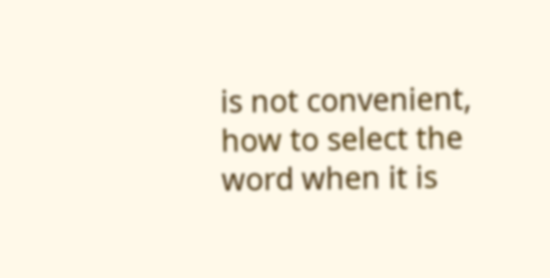is not convenient, how to select the word when it is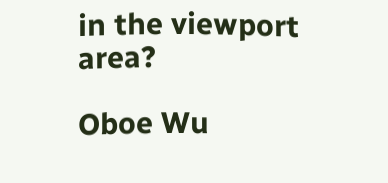in the viewport area?

Oboe Wu